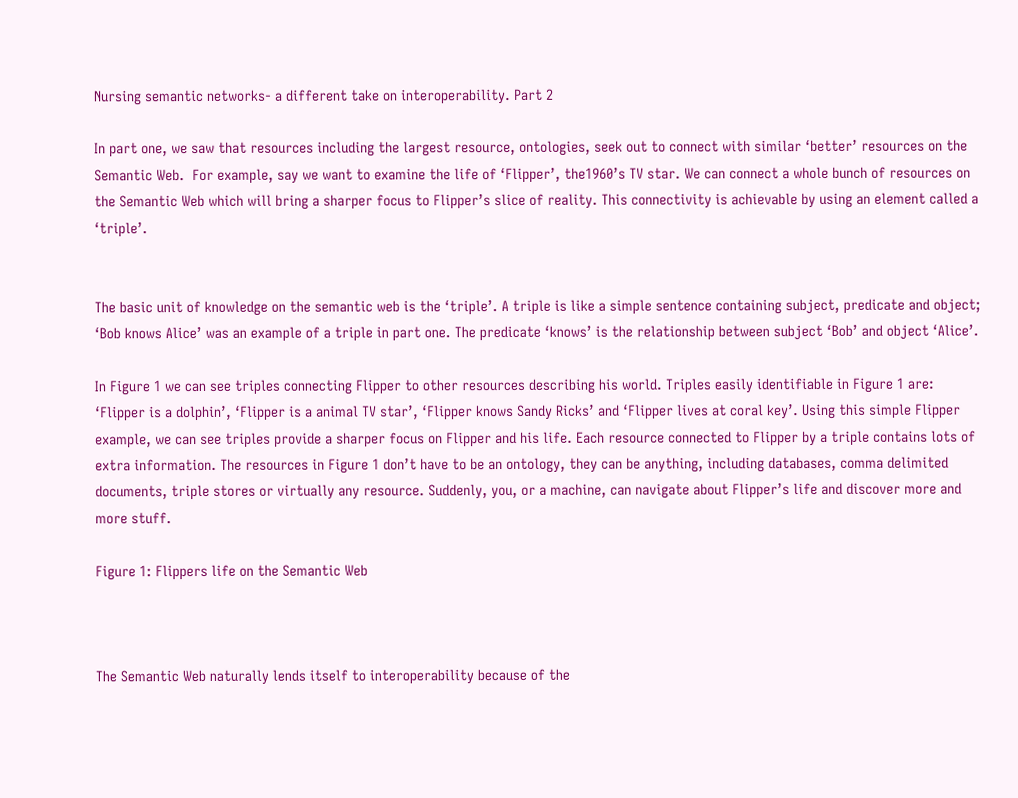Nursing semantic networks- a different take on interoperability. Part 2

In part one, we saw that resources including the largest resource, ontologies, seek out to connect with similar ‘better’ resources on the Semantic Web.  For example, say we want to examine the life of ‘Flipper’, the1960’s TV star. We can connect a whole bunch of resources on the Semantic Web which will bring a sharper focus to Flipper’s slice of reality. This connectivity is achievable by using an element called a ‘triple’.


The basic unit of knowledge on the semantic web is the ‘triple’. A triple is like a simple sentence containing subject, predicate and object; ‘Bob knows Alice’ was an example of a triple in part one. The predicate ‘knows’ is the relationship between subject ‘Bob’ and object ‘Alice’.

In Figure 1 we can see triples connecting Flipper to other resources describing his world. Triples easily identifiable in Figure 1 are: ‘Flipper is a dolphin’, ‘Flipper is a animal TV star’, ‘Flipper knows Sandy Ricks’ and ‘Flipper lives at coral key’. Using this simple Flipper example, we can see triples provide a sharper focus on Flipper and his life. Each resource connected to Flipper by a triple contains lots of extra information. The resources in Figure 1 don’t have to be an ontology, they can be anything, including databases, comma delimited documents, triple stores or virtually any resource. Suddenly, you, or a machine, can navigate about Flipper’s life and discover more and more stuff.

Figure 1: Flippers life on the Semantic Web



The Semantic Web naturally lends itself to interoperability because of the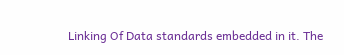Linking Of Data standards embedded in it. The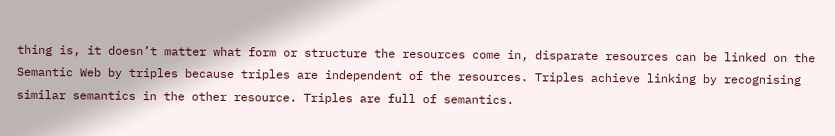thing is, it doesn’t matter what form or structure the resources come in, disparate resources can be linked on the Semantic Web by triples because triples are independent of the resources. Triples achieve linking by recognising similar semantics in the other resource. Triples are full of semantics.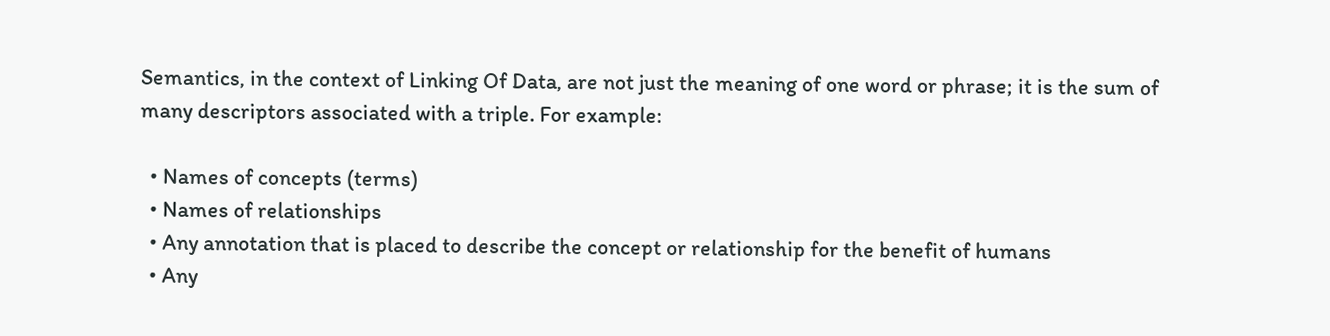Semantics, in the context of Linking Of Data, are not just the meaning of one word or phrase; it is the sum of many descriptors associated with a triple. For example:

  • Names of concepts (terms)
  • Names of relationships
  • Any annotation that is placed to describe the concept or relationship for the benefit of humans
  • Any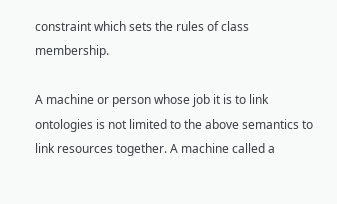constraint which sets the rules of class membership.

A machine or person whose job it is to link ontologies is not limited to the above semantics to link resources together. A machine called a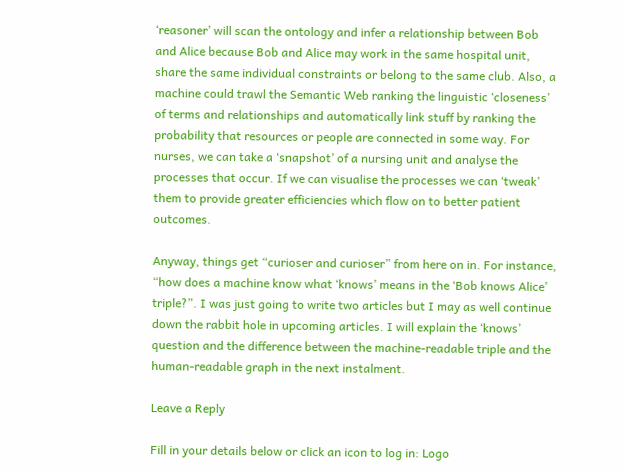‘reasoner’ will scan the ontology and infer a relationship between Bob and Alice because Bob and Alice may work in the same hospital unit, share the same individual constraints or belong to the same club. Also, a machine could trawl the Semantic Web ranking the linguistic ‘closeness’ of terms and relationships and automatically link stuff by ranking the probability that resources or people are connected in some way. For nurses, we can take a ‘snapshot’ of a nursing unit and analyse the processes that occur. If we can visualise the processes we can ‘tweak’ them to provide greater efficiencies which flow on to better patient outcomes.

Anyway, things get “curioser and curioser” from here on in. For instance, “how does a machine know what ‘knows’ means in the ‘Bob knows Alice’ triple?”. I was just going to write two articles but I may as well continue down the rabbit hole in upcoming articles. I will explain the ‘knows’ question and the difference between the machine-readable triple and the human-readable graph in the next instalment.

Leave a Reply

Fill in your details below or click an icon to log in: Logo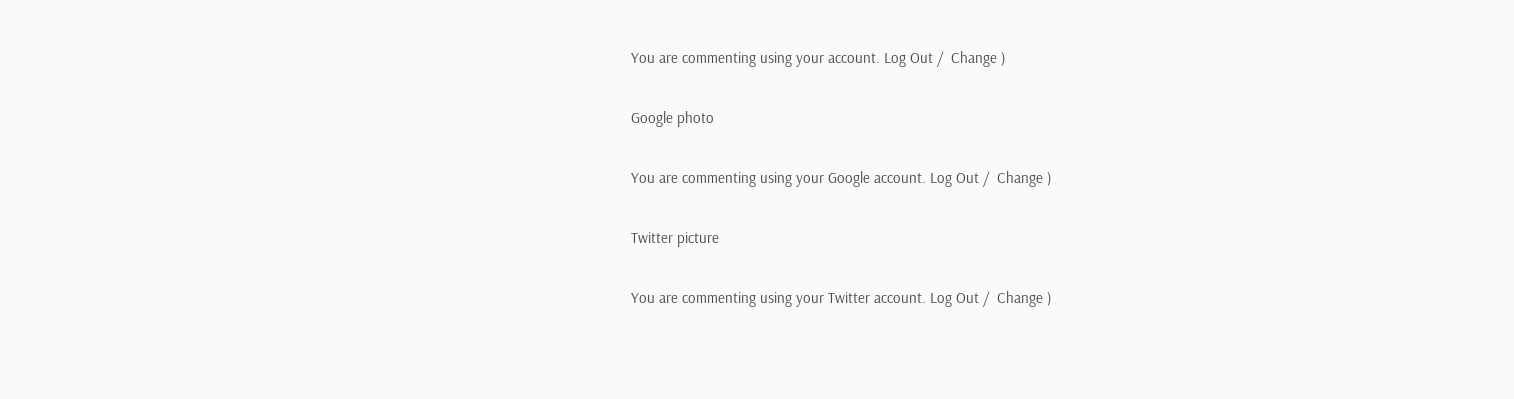You are commenting using your account. Log Out /  Change )

Google photo

You are commenting using your Google account. Log Out /  Change )

Twitter picture

You are commenting using your Twitter account. Log Out /  Change )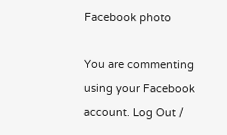Facebook photo

You are commenting using your Facebook account. Log Out /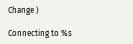Change )

Connecting to %s